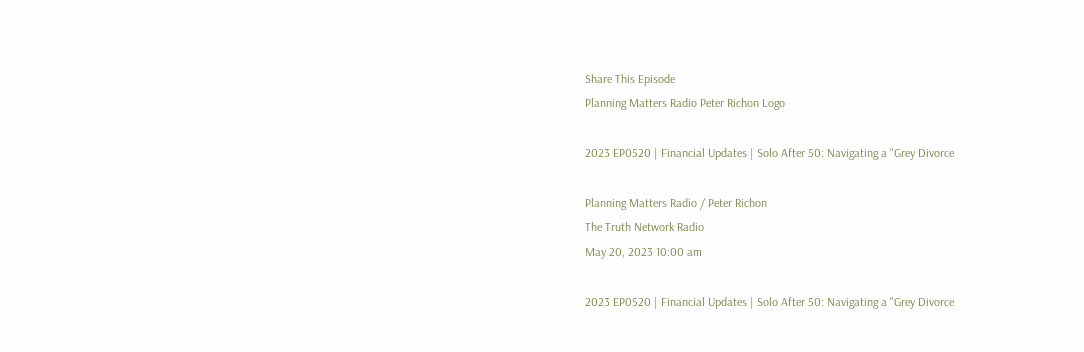Share This Episode
Planning Matters Radio Peter Richon Logo

2023 EP0520 | Financial Updates | Solo After 50: Navigating a "Grey Divorce

Planning Matters Radio / Peter Richon
The Truth Network Radio
May 20, 2023 10:00 am

2023 EP0520 | Financial Updates | Solo After 50: Navigating a "Grey Divorce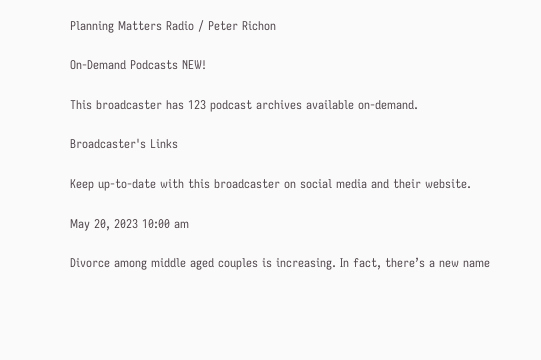Planning Matters Radio / Peter Richon

On-Demand Podcasts NEW!

This broadcaster has 123 podcast archives available on-demand.

Broadcaster's Links

Keep up-to-date with this broadcaster on social media and their website.

May 20, 2023 10:00 am

Divorce among middle aged couples is increasing. In fact, there’s a new name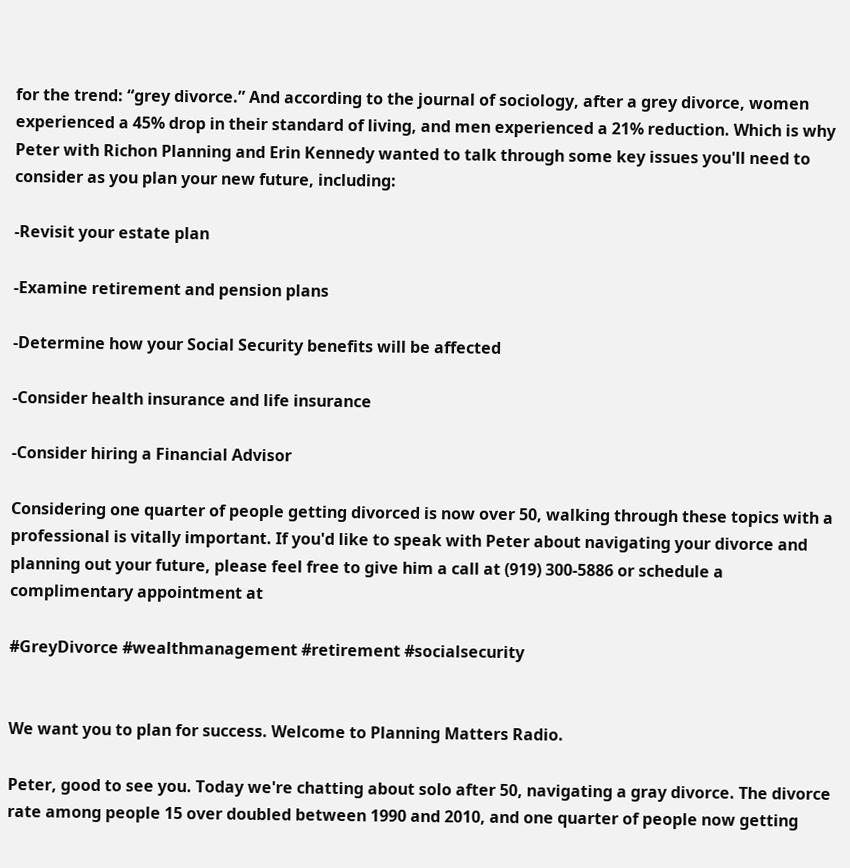for the trend: “grey divorce.” And according to the journal of sociology, after a grey divorce, women experienced a 45% drop in their standard of living, and men experienced a 21% reduction. Which is why Peter with Richon Planning and Erin Kennedy wanted to talk through some key issues you'll need to consider as you plan your new future, including:

-Revisit your estate plan

-Examine retirement and pension plans

-Determine how your Social Security benefits will be affected

-Consider health insurance and life insurance

-Consider hiring a Financial Advisor

Considering one quarter of people getting divorced is now over 50, walking through these topics with a professional is vitally important. If you'd like to speak with Peter about navigating your divorce and planning out your future, please feel free to give him a call at (919) 300-5886 or schedule a complimentary appointment at

#GreyDivorce #wealthmanagement #retirement #socialsecurity


We want you to plan for success. Welcome to Planning Matters Radio.

Peter, good to see you. Today we're chatting about solo after 50, navigating a gray divorce. The divorce rate among people 15 over doubled between 1990 and 2010, and one quarter of people now getting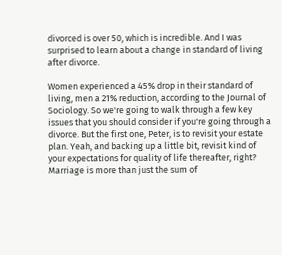divorced is over 50, which is incredible. And I was surprised to learn about a change in standard of living after divorce.

Women experienced a 45% drop in their standard of living, men a 21% reduction, according to the Journal of Sociology. So we're going to walk through a few key issues that you should consider if you're going through a divorce. But the first one, Peter, is to revisit your estate plan. Yeah, and backing up a little bit, revisit kind of your expectations for quality of life thereafter, right? Marriage is more than just the sum of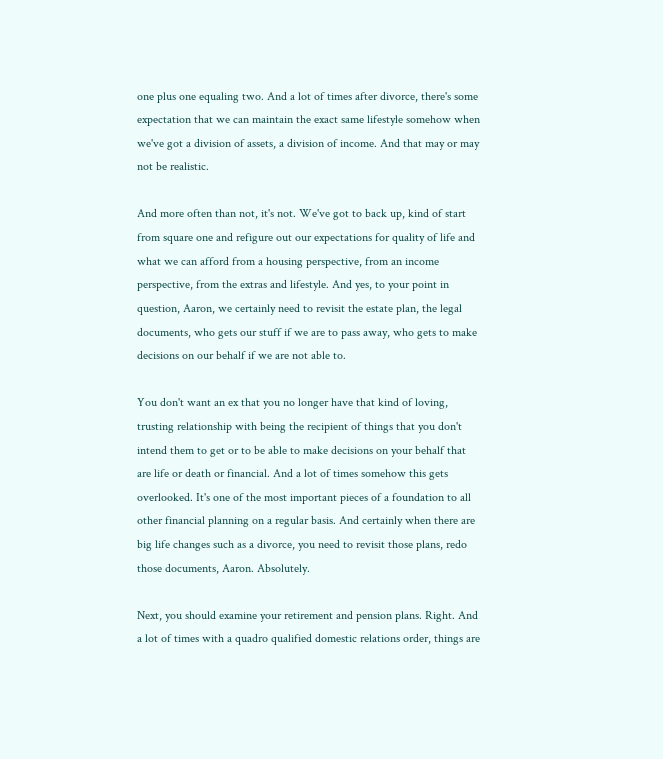one plus one equaling two. And a lot of times after divorce, there's some expectation that we can maintain the exact same lifestyle somehow when we've got a division of assets, a division of income. And that may or may not be realistic.

And more often than not, it's not. We've got to back up, kind of start from square one and refigure out our expectations for quality of life and what we can afford from a housing perspective, from an income perspective, from the extras and lifestyle. And yes, to your point in question, Aaron, we certainly need to revisit the estate plan, the legal documents, who gets our stuff if we are to pass away, who gets to make decisions on our behalf if we are not able to.

You don't want an ex that you no longer have that kind of loving, trusting relationship with being the recipient of things that you don't intend them to get or to be able to make decisions on your behalf that are life or death or financial. And a lot of times somehow this gets overlooked. It's one of the most important pieces of a foundation to all other financial planning on a regular basis. And certainly when there are big life changes such as a divorce, you need to revisit those plans, redo those documents, Aaron. Absolutely.

Next, you should examine your retirement and pension plans. Right. And a lot of times with a quadro qualified domestic relations order, things are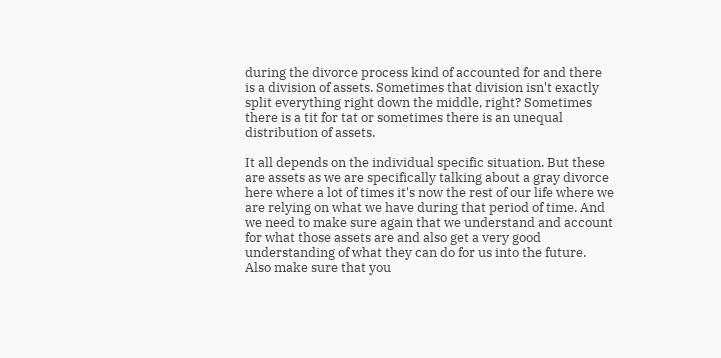during the divorce process kind of accounted for and there is a division of assets. Sometimes that division isn't exactly split everything right down the middle, right? Sometimes there is a tit for tat or sometimes there is an unequal distribution of assets.

It all depends on the individual specific situation. But these are assets as we are specifically talking about a gray divorce here where a lot of times it's now the rest of our life where we are relying on what we have during that period of time. And we need to make sure again that we understand and account for what those assets are and also get a very good understanding of what they can do for us into the future. Also make sure that you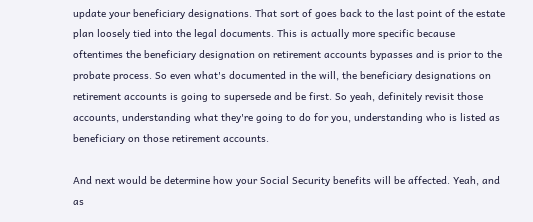update your beneficiary designations. That sort of goes back to the last point of the estate plan loosely tied into the legal documents. This is actually more specific because oftentimes the beneficiary designation on retirement accounts bypasses and is prior to the probate process. So even what's documented in the will, the beneficiary designations on retirement accounts is going to supersede and be first. So yeah, definitely revisit those accounts, understanding what they're going to do for you, understanding who is listed as beneficiary on those retirement accounts.

And next would be determine how your Social Security benefits will be affected. Yeah, and as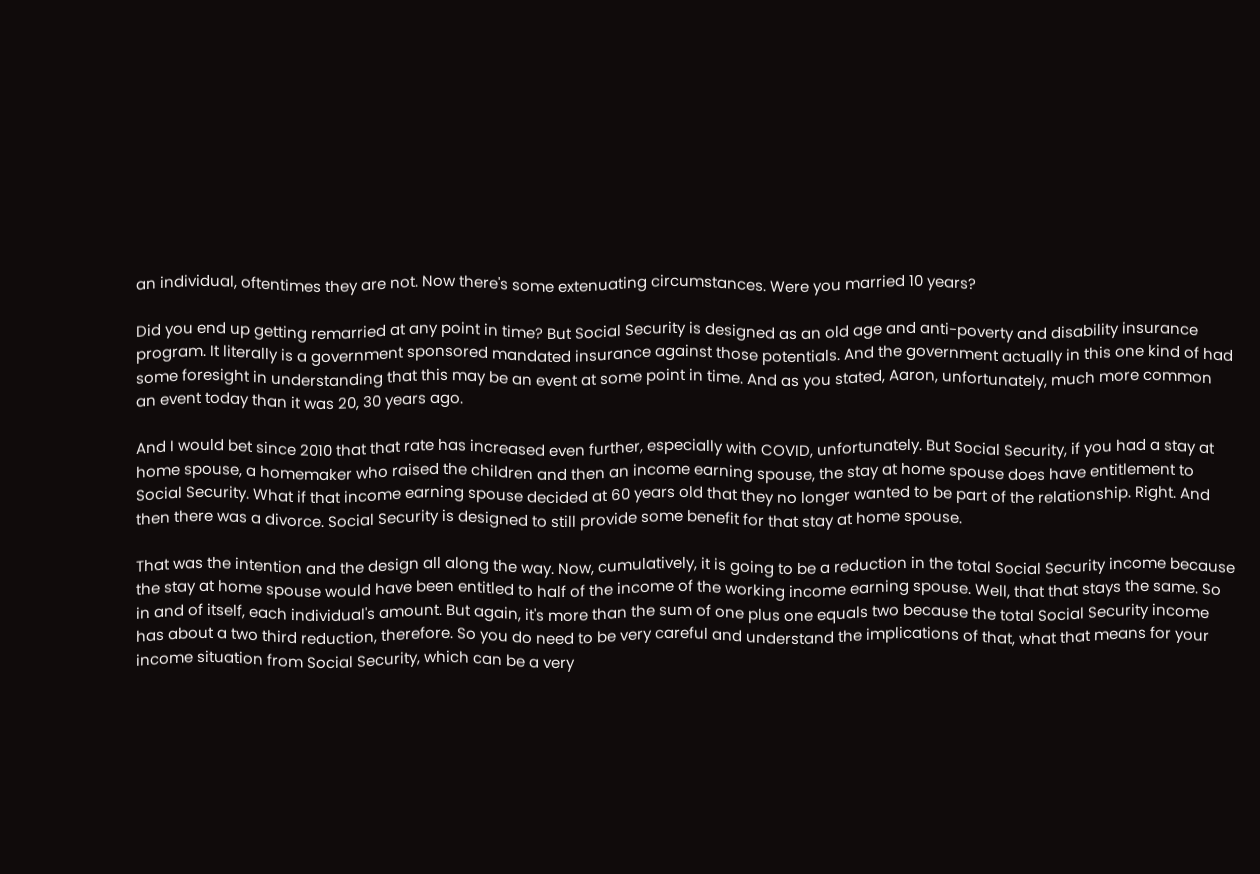an individual, oftentimes they are not. Now there's some extenuating circumstances. Were you married 10 years?

Did you end up getting remarried at any point in time? But Social Security is designed as an old age and anti-poverty and disability insurance program. It literally is a government sponsored mandated insurance against those potentials. And the government actually in this one kind of had some foresight in understanding that this may be an event at some point in time. And as you stated, Aaron, unfortunately, much more common an event today than it was 20, 30 years ago.

And I would bet since 2010 that that rate has increased even further, especially with COVID, unfortunately. But Social Security, if you had a stay at home spouse, a homemaker who raised the children and then an income earning spouse, the stay at home spouse does have entitlement to Social Security. What if that income earning spouse decided at 60 years old that they no longer wanted to be part of the relationship. Right. And then there was a divorce. Social Security is designed to still provide some benefit for that stay at home spouse.

That was the intention and the design all along the way. Now, cumulatively, it is going to be a reduction in the total Social Security income because the stay at home spouse would have been entitled to half of the income of the working income earning spouse. Well, that that stays the same. So in and of itself, each individual's amount. But again, it's more than the sum of one plus one equals two because the total Social Security income has about a two third reduction, therefore. So you do need to be very careful and understand the implications of that, what that means for your income situation from Social Security, which can be a very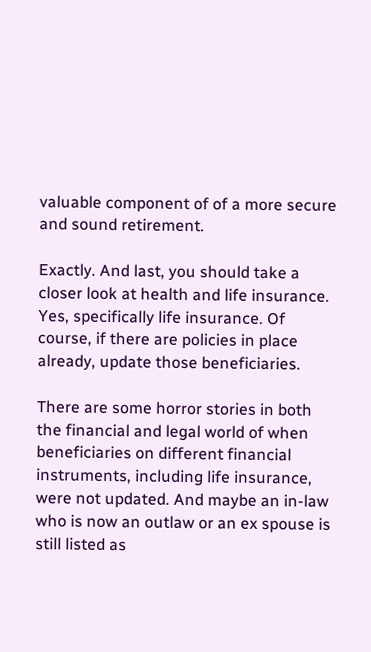valuable component of of a more secure and sound retirement.

Exactly. And last, you should take a closer look at health and life insurance. Yes, specifically life insurance. Of course, if there are policies in place already, update those beneficiaries.

There are some horror stories in both the financial and legal world of when beneficiaries on different financial instruments, including life insurance, were not updated. And maybe an in-law who is now an outlaw or an ex spouse is still listed as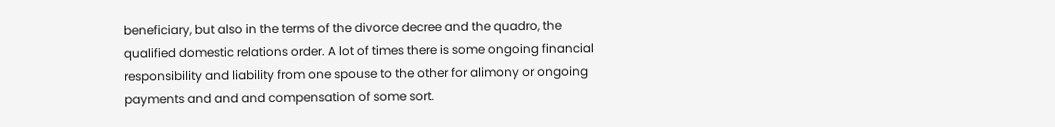beneficiary, but also in the terms of the divorce decree and the quadro, the qualified domestic relations order. A lot of times there is some ongoing financial responsibility and liability from one spouse to the other for alimony or ongoing payments and and and compensation of some sort.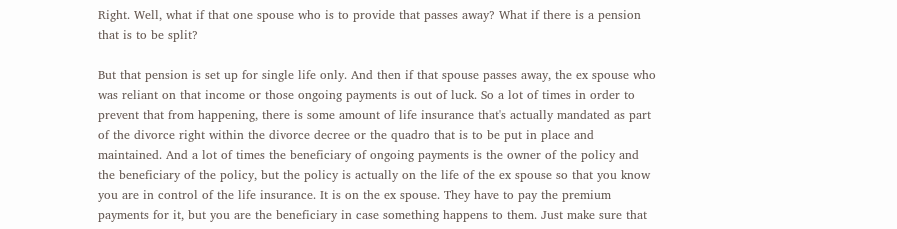Right. Well, what if that one spouse who is to provide that passes away? What if there is a pension that is to be split?

But that pension is set up for single life only. And then if that spouse passes away, the ex spouse who was reliant on that income or those ongoing payments is out of luck. So a lot of times in order to prevent that from happening, there is some amount of life insurance that's actually mandated as part of the divorce right within the divorce decree or the quadro that is to be put in place and maintained. And a lot of times the beneficiary of ongoing payments is the owner of the policy and the beneficiary of the policy, but the policy is actually on the life of the ex spouse so that you know you are in control of the life insurance. It is on the ex spouse. They have to pay the premium payments for it, but you are the beneficiary in case something happens to them. Just make sure that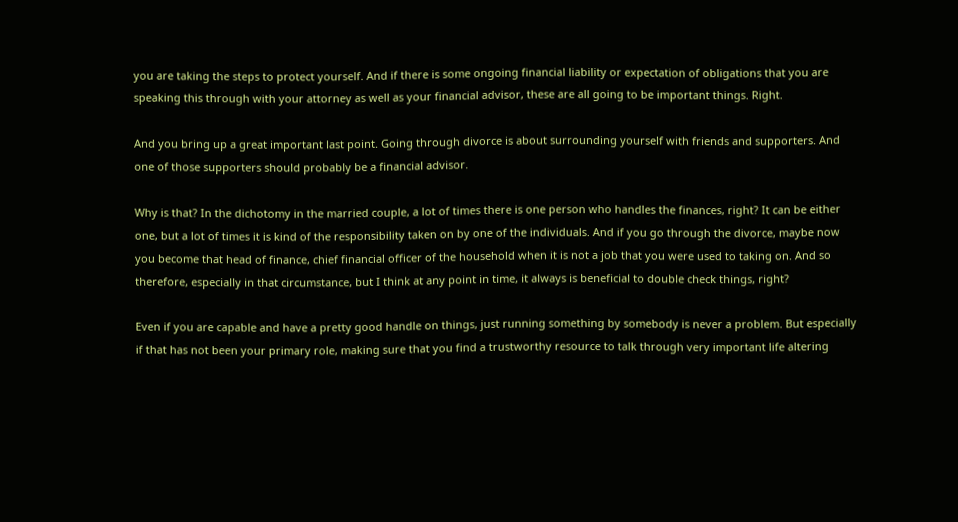you are taking the steps to protect yourself. And if there is some ongoing financial liability or expectation of obligations that you are speaking this through with your attorney as well as your financial advisor, these are all going to be important things. Right.

And you bring up a great important last point. Going through divorce is about surrounding yourself with friends and supporters. And one of those supporters should probably be a financial advisor.

Why is that? In the dichotomy in the married couple, a lot of times there is one person who handles the finances, right? It can be either one, but a lot of times it is kind of the responsibility taken on by one of the individuals. And if you go through the divorce, maybe now you become that head of finance, chief financial officer of the household when it is not a job that you were used to taking on. And so therefore, especially in that circumstance, but I think at any point in time, it always is beneficial to double check things, right?

Even if you are capable and have a pretty good handle on things, just running something by somebody is never a problem. But especially if that has not been your primary role, making sure that you find a trustworthy resource to talk through very important life altering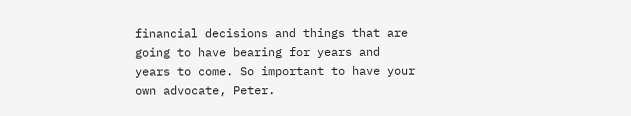financial decisions and things that are going to have bearing for years and years to come. So important to have your own advocate, Peter.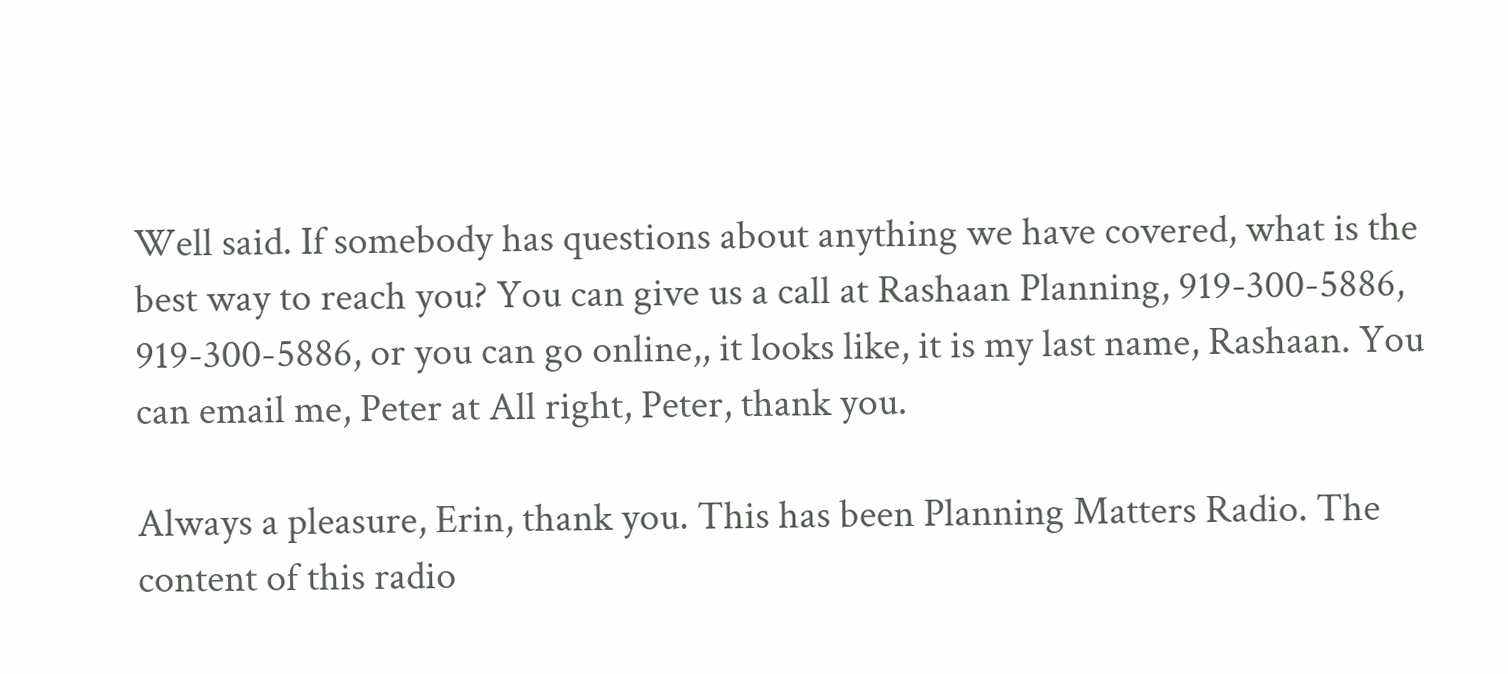Well said. If somebody has questions about anything we have covered, what is the best way to reach you? You can give us a call at Rashaan Planning, 919-300-5886, 919-300-5886, or you can go online,, it looks like, it is my last name, Rashaan. You can email me, Peter at All right, Peter, thank you.

Always a pleasure, Erin, thank you. This has been Planning Matters Radio. The content of this radio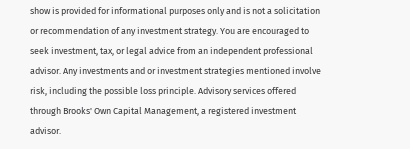show is provided for informational purposes only and is not a solicitation or recommendation of any investment strategy. You are encouraged to seek investment, tax, or legal advice from an independent professional advisor. Any investments and or investment strategies mentioned involve risk, including the possible loss principle. Advisory services offered through Brooks' Own Capital Management, a registered investment advisor.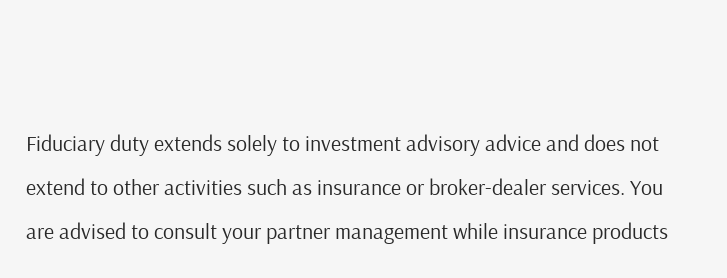Fiduciary duty extends solely to investment advisory advice and does not extend to other activities such as insurance or broker-dealer services. You are advised to consult your partner management while insurance products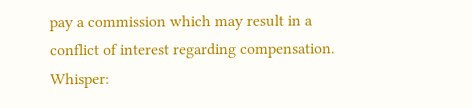pay a commission which may result in a conflict of interest regarding compensation.
Whisper: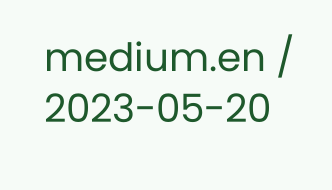medium.en / 2023-05-20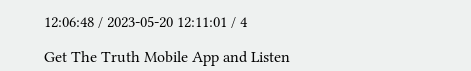12:06:48 / 2023-05-20 12:11:01 / 4

Get The Truth Mobile App and Listen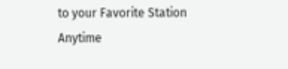to your Favorite Station Anytime